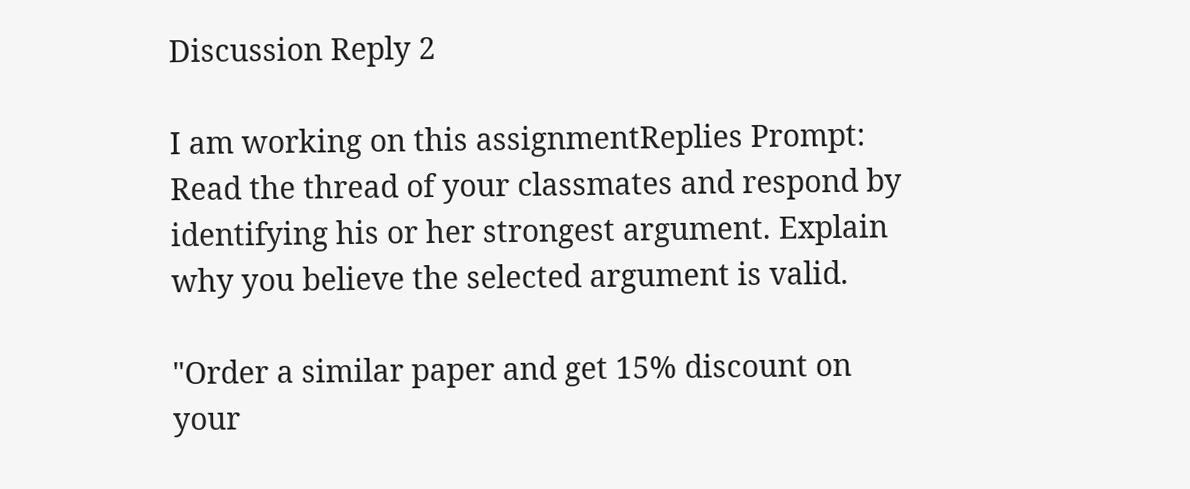Discussion Reply 2

I am working on this assignmentReplies Prompt: Read the thread of your classmates and respond by identifying his or her strongest argument. Explain why you believe the selected argument is valid.

"Order a similar paper and get 15% discount on your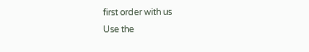first order with us
Use the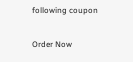following coupon

Order Now